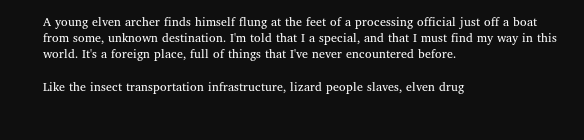A young elven archer finds himself flung at the feet of a processing official just off a boat from some, unknown destination. I'm told that I a special, and that I must find my way in this world. It's a foreign place, full of things that I've never encountered before.

Like the insect transportation infrastructure, lizard people slaves, elven drug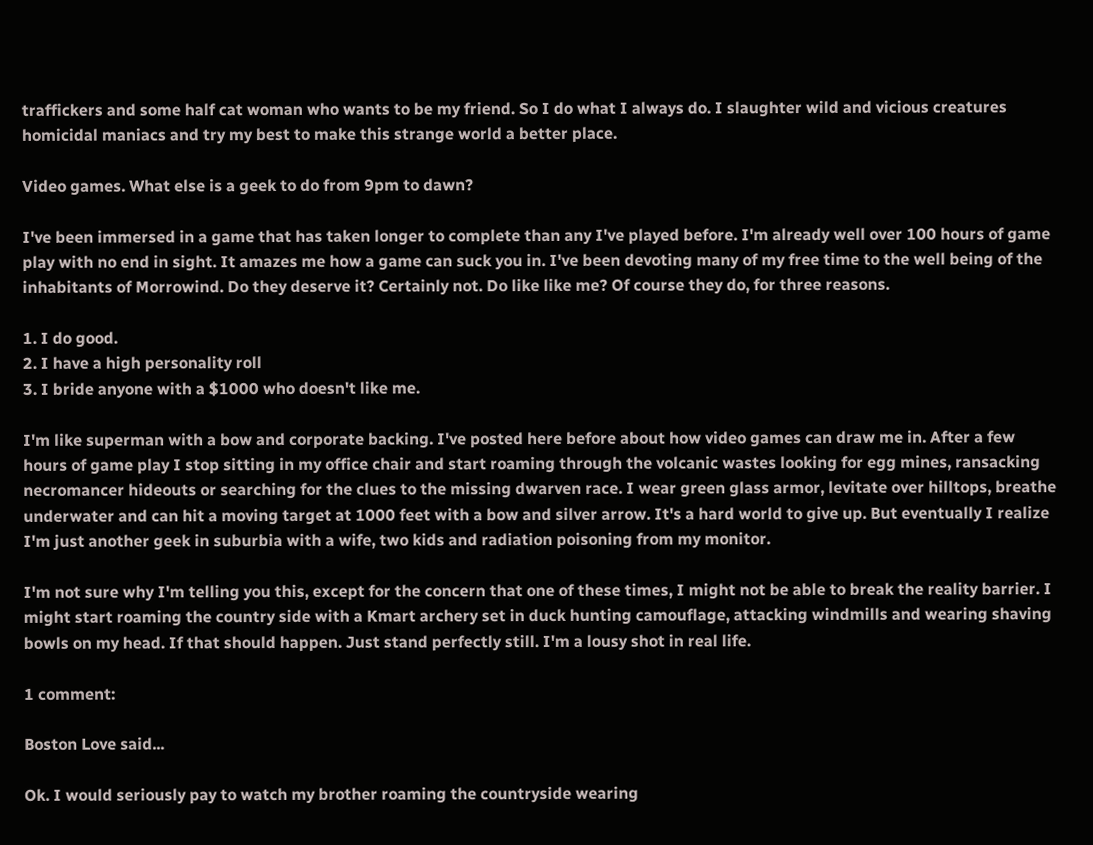traffickers and some half cat woman who wants to be my friend. So I do what I always do. I slaughter wild and vicious creatures homicidal maniacs and try my best to make this strange world a better place.

Video games. What else is a geek to do from 9pm to dawn?

I've been immersed in a game that has taken longer to complete than any I've played before. I'm already well over 100 hours of game play with no end in sight. It amazes me how a game can suck you in. I've been devoting many of my free time to the well being of the inhabitants of Morrowind. Do they deserve it? Certainly not. Do like like me? Of course they do, for three reasons.

1. I do good.
2. I have a high personality roll
3. I bride anyone with a $1000 who doesn't like me.

I'm like superman with a bow and corporate backing. I've posted here before about how video games can draw me in. After a few hours of game play I stop sitting in my office chair and start roaming through the volcanic wastes looking for egg mines, ransacking necromancer hideouts or searching for the clues to the missing dwarven race. I wear green glass armor, levitate over hilltops, breathe underwater and can hit a moving target at 1000 feet with a bow and silver arrow. It's a hard world to give up. But eventually I realize I'm just another geek in suburbia with a wife, two kids and radiation poisoning from my monitor.

I'm not sure why I'm telling you this, except for the concern that one of these times, I might not be able to break the reality barrier. I might start roaming the country side with a Kmart archery set in duck hunting camouflage, attacking windmills and wearing shaving bowls on my head. If that should happen. Just stand perfectly still. I'm a lousy shot in real life.

1 comment:

Boston Love said...

Ok. I would seriously pay to watch my brother roaming the countryside wearing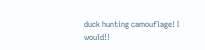duck hunting camouflage! I would!!